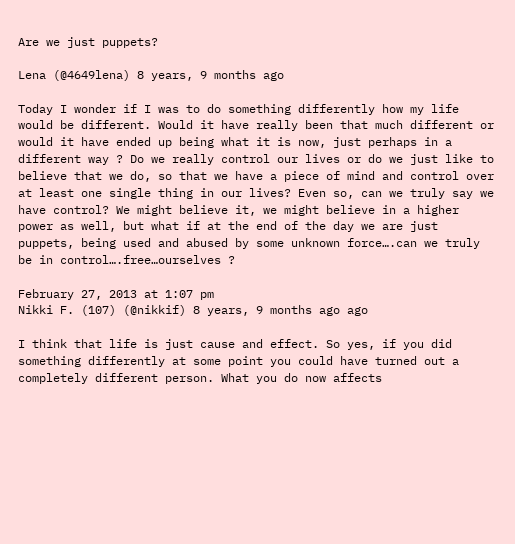Are we just puppets?

Lena (@4649lena) 8 years, 9 months ago

Today I wonder if I was to do something differently how my life would be different. Would it have really been that much different or would it have ended up being what it is now, just perhaps in a different way ? Do we really control our lives or do we just like to believe that we do, so that we have a piece of mind and control over at least one single thing in our lives? Even so, can we truly say we have control? We might believe it, we might believe in a higher power as well, but what if at the end of the day we are just puppets, being used and abused by some unknown force….can we truly be in control….free…ourselves ?

February 27, 2013 at 1:07 pm
Nikki F. (107) (@nikkif) 8 years, 9 months ago ago

I think that life is just cause and effect. So yes, if you did something differently at some point you could have turned out a completely different person. What you do now affects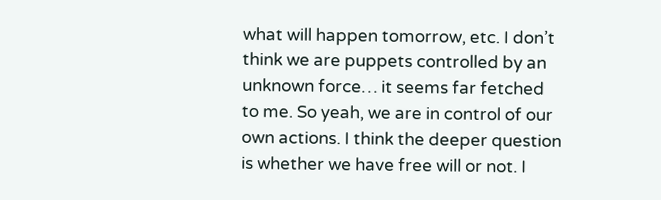what will happen tomorrow, etc. I don’t think we are puppets controlled by an unknown force… it seems far fetched to me. So yeah, we are in control of our own actions. I think the deeper question is whether we have free will or not. I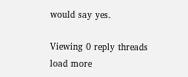would say yes.

Viewing 0 reply threads
load more